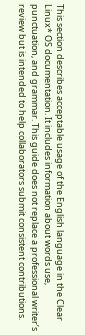This section describes acceptable usage of the English language in the Clear Linux* OS documentation. It includes information about words use, punctuation, and grammar. This guide does not replace a professional writer’s review but is intended to help collaborators submit consistent contributions.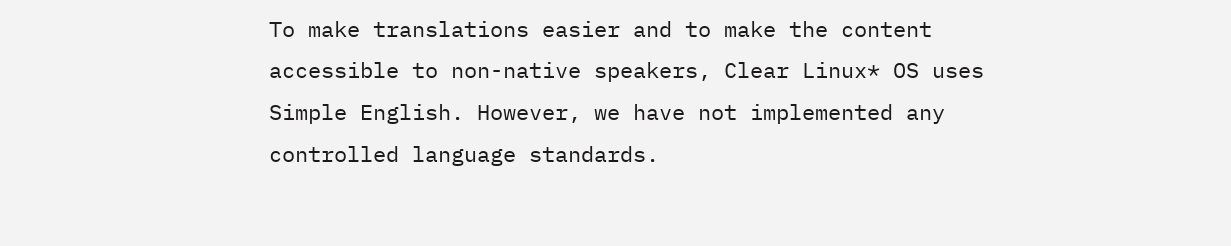To make translations easier and to make the content accessible to non-native speakers, Clear Linux* OS uses Simple English. However, we have not implemented any controlled language standards.